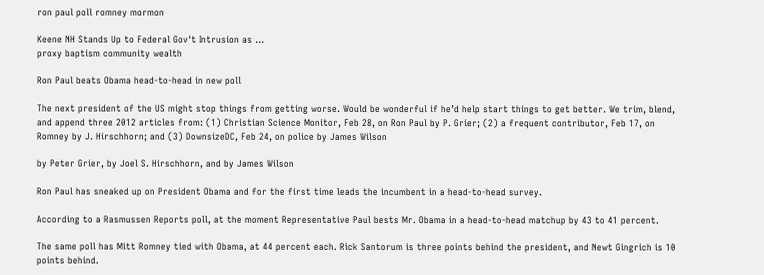ron paul poll romney mormon

Keene NH Stands Up to Federal Gov't Intrusion as ...
proxy baptism community wealth

Ron Paul beats Obama head-to-head in new poll

The next president of the US might stop things from getting worse. Would be wonderful if he’d help start things to get better. We trim, blend, and append three 2012 articles from: (1) Christian Science Monitor, Feb 28, on Ron Paul by P. Grier; (2) a frequent contributor, Feb 17, on Romney by J. Hirschhorn; and (3) DownsizeDC, Feb 24, on police by James Wilson

by Peter Grier, by Joel S. Hirschhorn, and by James Wilson

Ron Paul has sneaked up on President Obama and for the first time leads the incumbent in a head-to-head survey.

According to a Rasmussen Reports poll, at the moment Representative Paul bests Mr. Obama in a head-to-head matchup by 43 to 41 percent.

The same poll has Mitt Romney tied with Obama, at 44 percent each. Rick Santorum is three points behind the president, and Newt Gingrich is 10 points behind.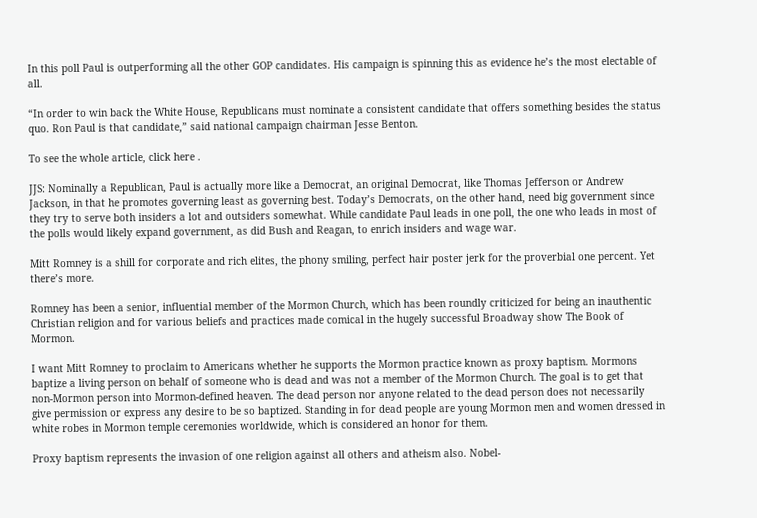In this poll Paul is outperforming all the other GOP candidates. His campaign is spinning this as evidence he’s the most electable of all.

“In order to win back the White House, Republicans must nominate a consistent candidate that offers something besides the status quo. Ron Paul is that candidate,” said national campaign chairman Jesse Benton.

To see the whole article, click here .

JJS: Nominally a Republican, Paul is actually more like a Democrat, an original Democrat, like Thomas Jefferson or Andrew Jackson, in that he promotes governing least as governing best. Today’s Democrats, on the other hand, need big government since they try to serve both insiders a lot and outsiders somewhat. While candidate Paul leads in one poll, the one who leads in most of the polls would likely expand government, as did Bush and Reagan, to enrich insiders and wage war.

Mitt Romney is a shill for corporate and rich elites, the phony smiling, perfect hair poster jerk for the proverbial one percent. Yet there’s more.

Romney has been a senior, influential member of the Mormon Church, which has been roundly criticized for being an inauthentic Christian religion and for various beliefs and practices made comical in the hugely successful Broadway show The Book of Mormon.

I want Mitt Romney to proclaim to Americans whether he supports the Mormon practice known as proxy baptism. Mormons baptize a living person on behalf of someone who is dead and was not a member of the Mormon Church. The goal is to get that non-Mormon person into Mormon-defined heaven. The dead person nor anyone related to the dead person does not necessarily give permission or express any desire to be so baptized. Standing in for dead people are young Mormon men and women dressed in white robes in Mormon temple ceremonies worldwide, which is considered an honor for them.

Proxy baptism represents the invasion of one religion against all others and atheism also. Nobel-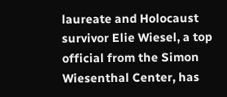laureate and Holocaust survivor Elie Wiesel, a top official from the Simon Wiesenthal Center, has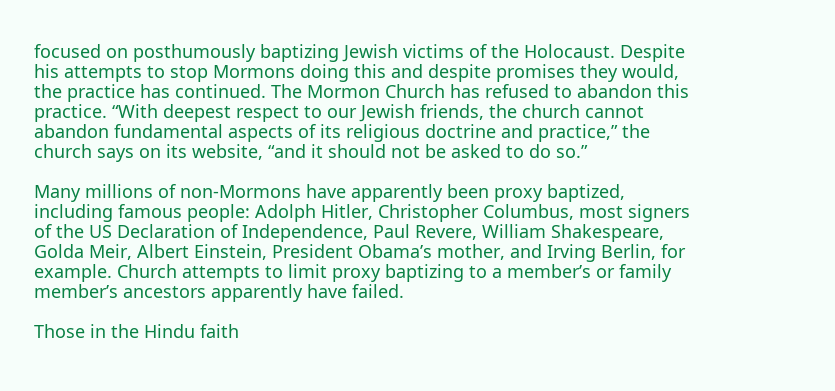focused on posthumously baptizing Jewish victims of the Holocaust. Despite his attempts to stop Mormons doing this and despite promises they would, the practice has continued. The Mormon Church has refused to abandon this practice. “With deepest respect to our Jewish friends, the church cannot abandon fundamental aspects of its religious doctrine and practice,” the church says on its website, “and it should not be asked to do so.”

Many millions of non-Mormons have apparently been proxy baptized, including famous people: Adolph Hitler, Christopher Columbus, most signers of the US Declaration of Independence, Paul Revere, William Shakespeare, Golda Meir, Albert Einstein, President Obama’s mother, and Irving Berlin, for example. Church attempts to limit proxy baptizing to a member’s or family member’s ancestors apparently have failed.

Those in the Hindu faith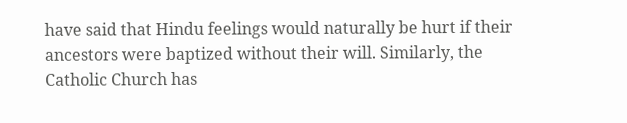have said that Hindu feelings would naturally be hurt if their ancestors were baptized without their will. Similarly, the Catholic Church has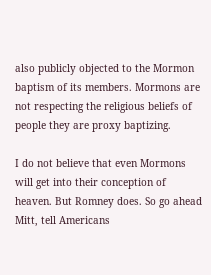also publicly objected to the Mormon baptism of its members. Mormons are not respecting the religious beliefs of people they are proxy baptizing.

I do not believe that even Mormons will get into their conception of heaven. But Romney does. So go ahead Mitt, tell Americans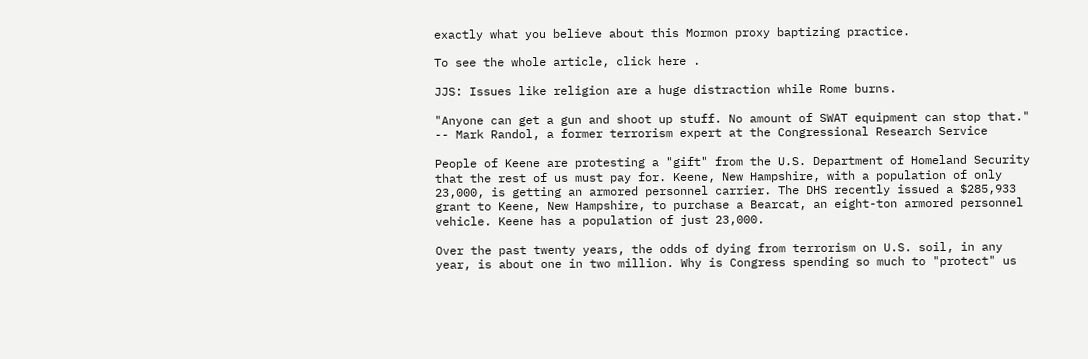exactly what you believe about this Mormon proxy baptizing practice.

To see the whole article, click here .

JJS: Issues like religion are a huge distraction while Rome burns.

"Anyone can get a gun and shoot up stuff. No amount of SWAT equipment can stop that." -- Mark Randol, a former terrorism expert at the Congressional Research Service

People of Keene are protesting a "gift" from the U.S. Department of Homeland Security that the rest of us must pay for. Keene, New Hampshire, with a population of only 23,000, is getting an armored personnel carrier. The DHS recently issued a $285,933 grant to Keene, New Hampshire, to purchase a Bearcat, an eight-ton armored personnel vehicle. Keene has a population of just 23,000.

Over the past twenty years, the odds of dying from terrorism on U.S. soil, in any year, is about one in two million. Why is Congress spending so much to "protect" us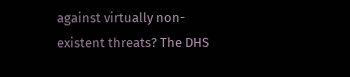against virtually non-existent threats? The DHS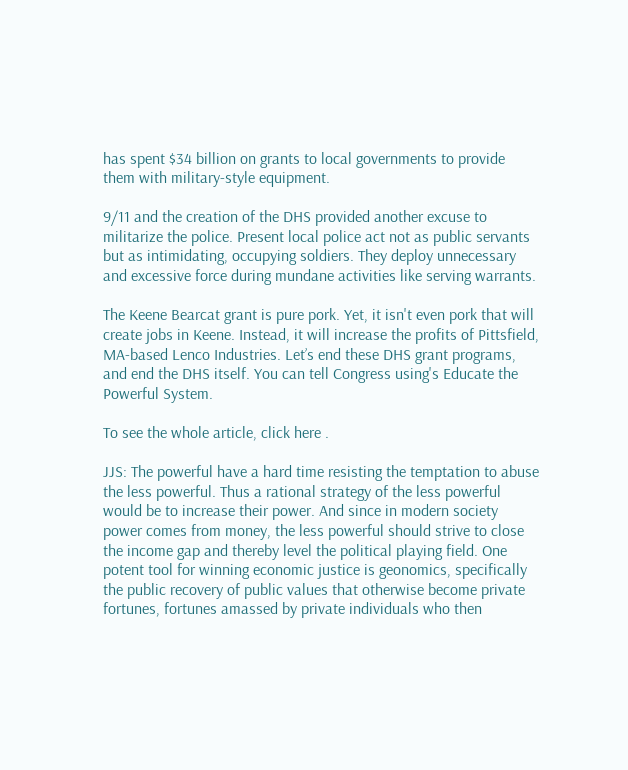has spent $34 billion on grants to local governments to provide them with military-style equipment.

9/11 and the creation of the DHS provided another excuse to militarize the police. Present local police act not as public servants but as intimidating, occupying soldiers. They deploy unnecessary and excessive force during mundane activities like serving warrants.

The Keene Bearcat grant is pure pork. Yet, it isn't even pork that will create jobs in Keene. Instead, it will increase the profits of Pittsfield, MA-based Lenco Industries. Let’s end these DHS grant programs, and end the DHS itself. You can tell Congress using's Educate the Powerful System.

To see the whole article, click here .

JJS: The powerful have a hard time resisting the temptation to abuse the less powerful. Thus a rational strategy of the less powerful would be to increase their power. And since in modern society power comes from money, the less powerful should strive to close the income gap and thereby level the political playing field. One potent tool for winning economic justice is geonomics, specifically the public recovery of public values that otherwise become private fortunes, fortunes amassed by private individuals who then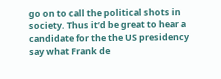go on to call the political shots in society. Thus it’d be great to hear a candidate for the the US presidency say what Frank de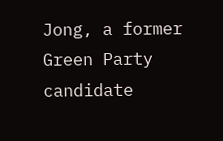Jong, a former Green Party candidate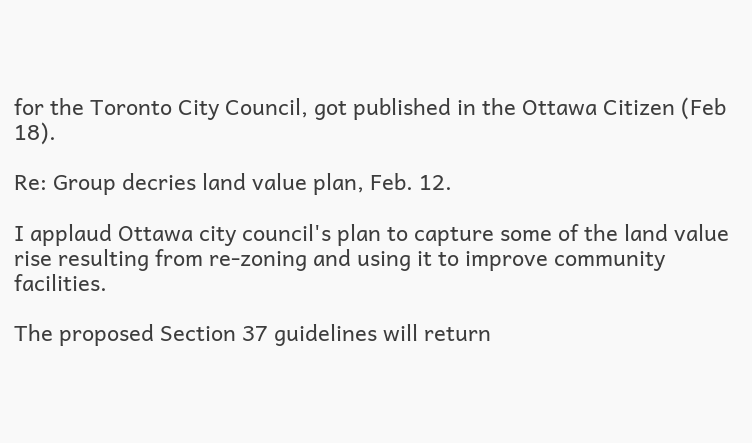for the Toronto City Council, got published in the Ottawa Citizen (Feb 18).

Re: Group decries land value plan, Feb. 12.

I applaud Ottawa city council's plan to capture some of the land value rise resulting from re-zoning and using it to improve community facilities.

The proposed Section 37 guidelines will return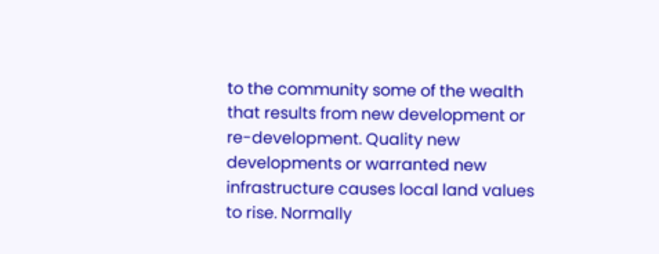to the community some of the wealth that results from new development or re-development. Quality new developments or warranted new infrastructure causes local land values to rise. Normally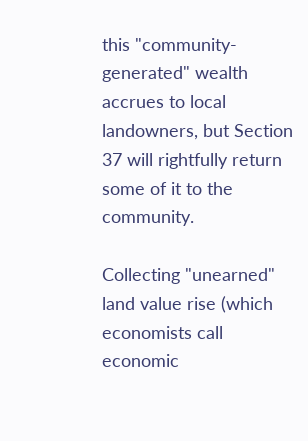this "community-generated" wealth accrues to local landowners, but Section 37 will rightfully return some of it to the community.

Collecting "unearned" land value rise (which economists call economic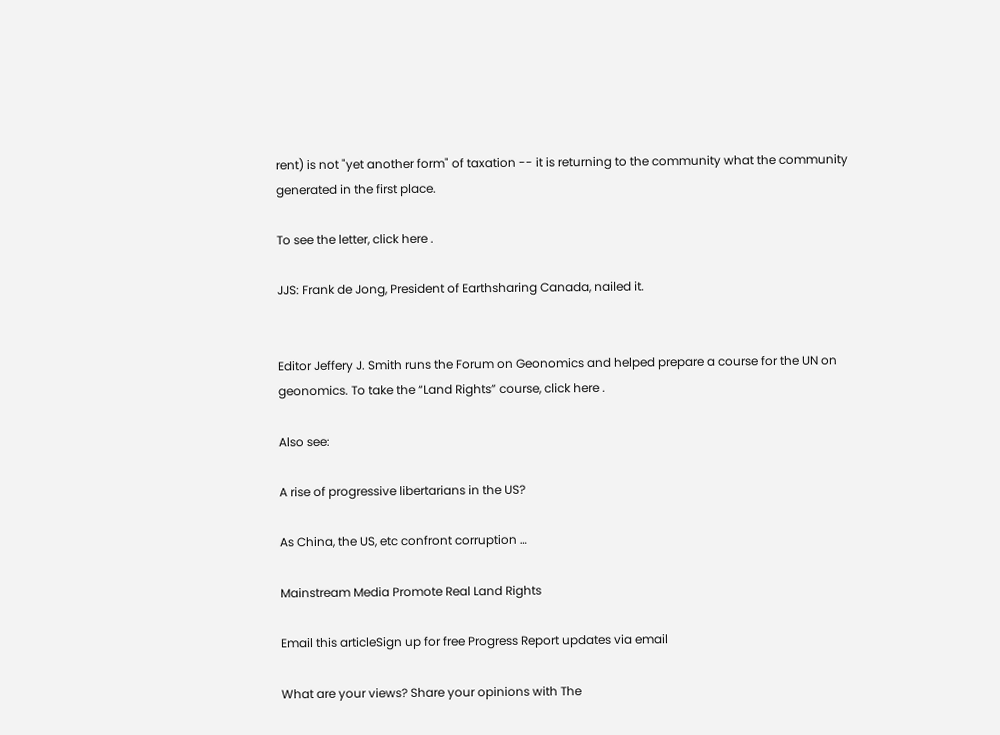rent) is not "yet another form" of taxation -- it is returning to the community what the community generated in the first place.

To see the letter, click here .

JJS: Frank de Jong, President of Earthsharing Canada, nailed it.


Editor Jeffery J. Smith runs the Forum on Geonomics and helped prepare a course for the UN on geonomics. To take the “Land Rights” course, click here .

Also see:

A rise of progressive libertarians in the US?

As China, the US, etc confront corruption …

Mainstream Media Promote Real Land Rights

Email this articleSign up for free Progress Report updates via email

What are your views? Share your opinions with The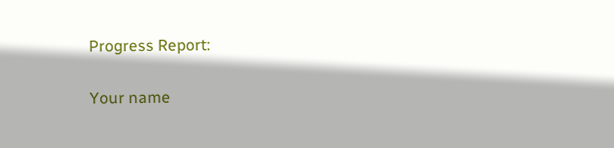Progress Report:

Your name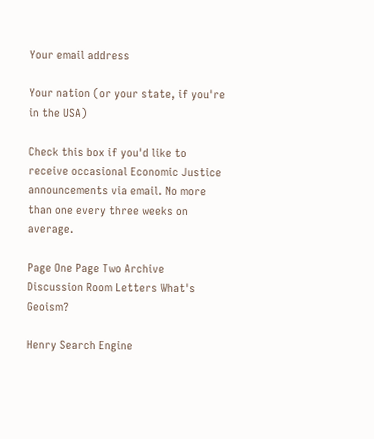Your email address

Your nation (or your state, if you're in the USA)

Check this box if you'd like to receive occasional Economic Justice announcements via email. No more than one every three weeks on average.

Page One Page Two Archive
Discussion Room Letters What's Geoism?

Henry Search Engine